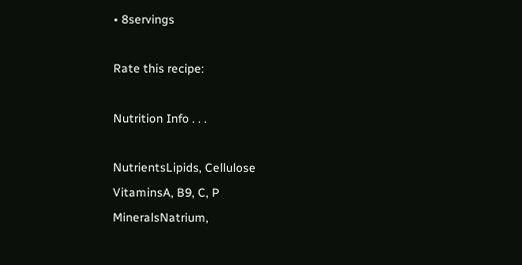• 8servings

Rate this recipe:

Nutrition Info . . .

NutrientsLipids, Cellulose
VitaminsA, B9, C, P
MineralsNatrium,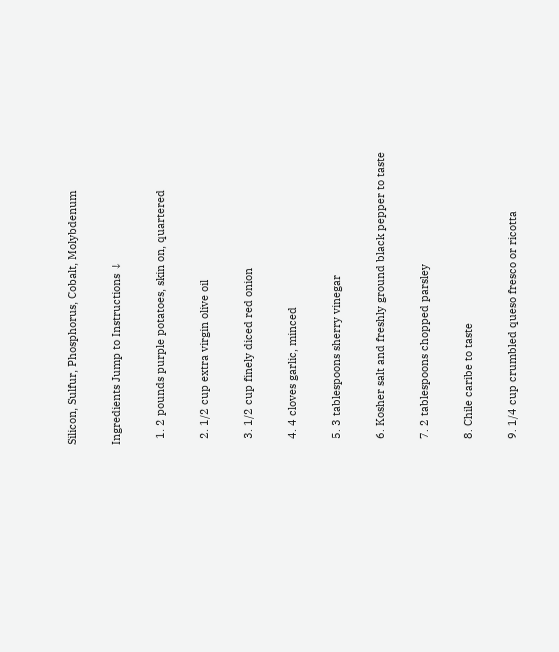Silicon, Sulfur, Phosphorus, Cobalt, Molybdenum

Ingredients Jump to Instructions ↓

  1. 2 pounds purple potatoes, skin on, quartered

  2. 1/2 cup extra virgin olive oil

  3. 1/2 cup finely diced red onion

  4. 4 cloves garlic, minced

  5. 3 tablespoons sherry vinegar

  6. Kosher salt and freshly ground black pepper to taste

  7. 2 tablespoons chopped parsley

  8. Chile caribe to taste

  9. 1/4 cup crumbled queso fresco or ricotta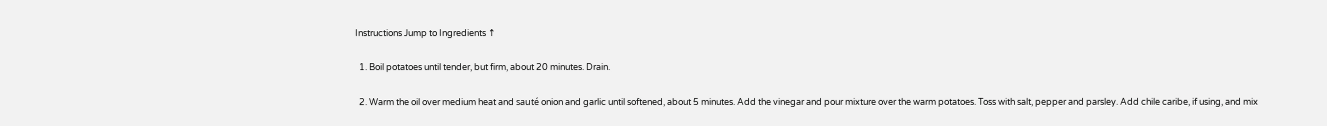Instructions Jump to Ingredients ↑

  1. Boil potatoes until tender, but firm, about 20 minutes. Drain.

  2. Warm the oil over medium heat and sauté onion and garlic until softened, about 5 minutes. Add the vinegar and pour mixture over the warm potatoes. Toss with salt, pepper and parsley. Add chile caribe, if using, and mix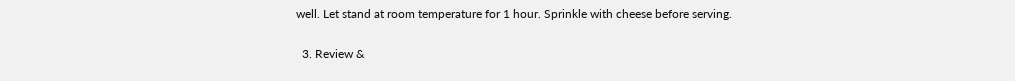well. Let stand at room temperature for 1 hour. Sprinkle with cheese before serving.

  3. Review &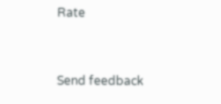Rate


Send feedback